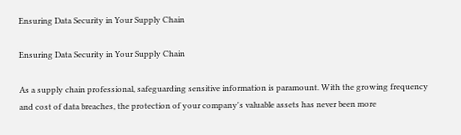Ensuring Data Security in Your Supply Chain

Ensuring Data Security in Your Supply Chain

As a supply chain professional, safeguarding sensitive information is paramount. With the growing frequency and cost of data breaches, the protection of your company's valuable assets has never been more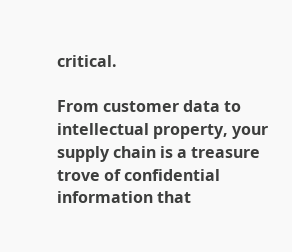critical.

From customer data to intellectual property, your supply chain is a treasure trove of confidential information that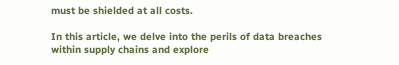must be shielded at all costs.

In this article, we delve into the perils of data breaches within supply chains and explore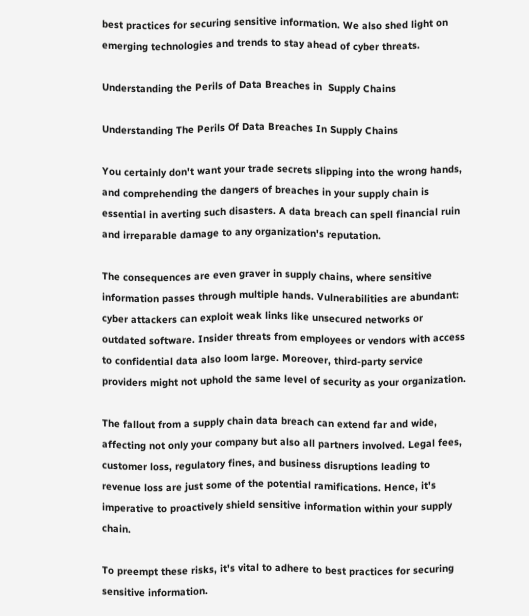best practices for securing sensitive information. We also shed light on emerging technologies and trends to stay ahead of cyber threats.

Understanding the Perils of Data Breaches in  Supply Chains

Understanding The Perils Of Data Breaches In Supply Chains

You certainly don't want your trade secrets slipping into the wrong hands, and comprehending the dangers of breaches in your supply chain is essential in averting such disasters. A data breach can spell financial ruin and irreparable damage to any organization's reputation.

The consequences are even graver in supply chains, where sensitive information passes through multiple hands. Vulnerabilities are abundant: cyber attackers can exploit weak links like unsecured networks or outdated software. Insider threats from employees or vendors with access to confidential data also loom large. Moreover, third-party service providers might not uphold the same level of security as your organization.

The fallout from a supply chain data breach can extend far and wide, affecting not only your company but also all partners involved. Legal fees, customer loss, regulatory fines, and business disruptions leading to revenue loss are just some of the potential ramifications. Hence, it's imperative to proactively shield sensitive information within your supply chain.

To preempt these risks, it's vital to adhere to best practices for securing sensitive information.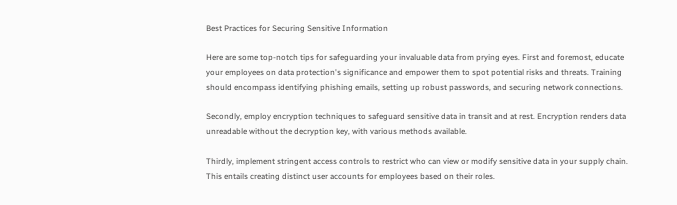Best Practices for Securing Sensitive Information

Here are some top-notch tips for safeguarding your invaluable data from prying eyes. First and foremost, educate your employees on data protection's significance and empower them to spot potential risks and threats. Training should encompass identifying phishing emails, setting up robust passwords, and securing network connections.

Secondly, employ encryption techniques to safeguard sensitive data in transit and at rest. Encryption renders data unreadable without the decryption key, with various methods available.

Thirdly, implement stringent access controls to restrict who can view or modify sensitive data in your supply chain. This entails creating distinct user accounts for employees based on their roles.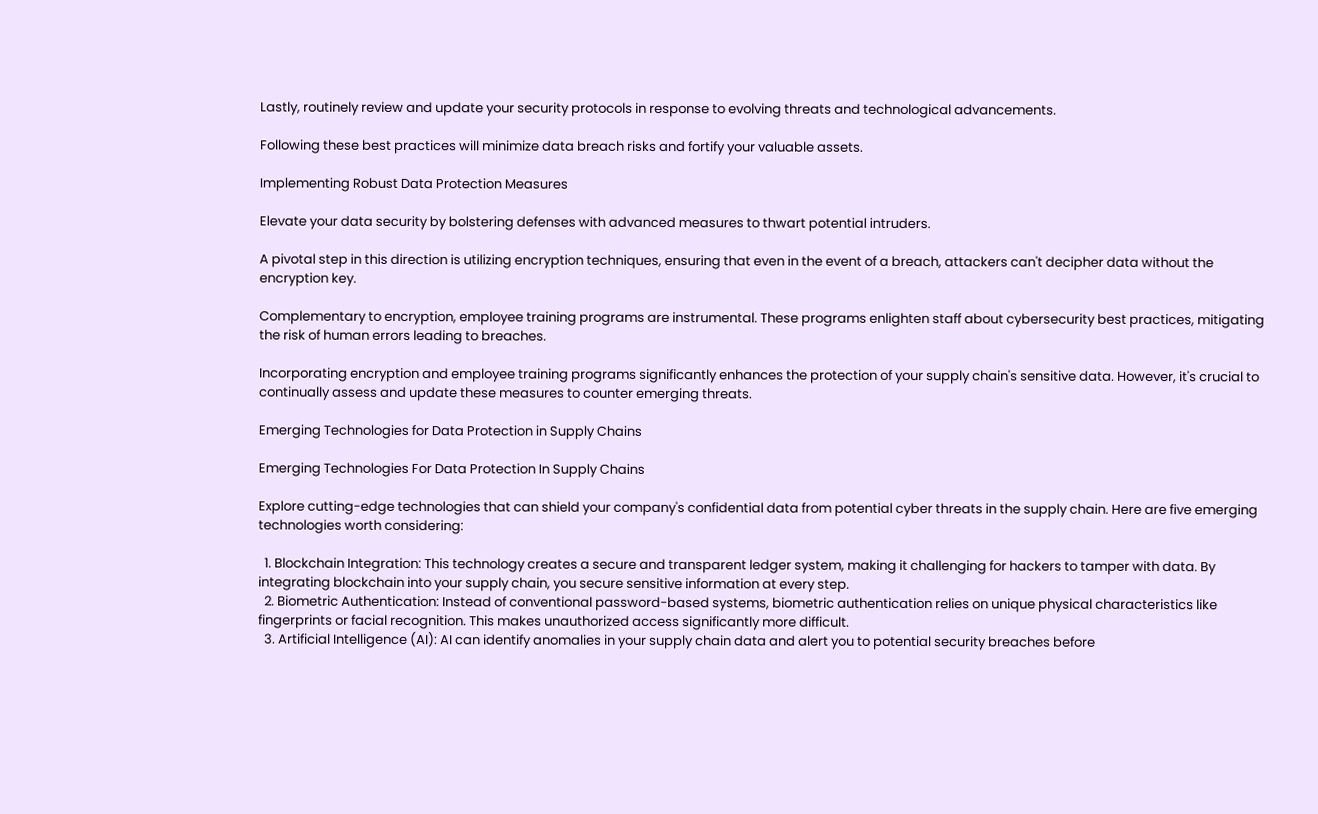Lastly, routinely review and update your security protocols in response to evolving threats and technological advancements.

Following these best practices will minimize data breach risks and fortify your valuable assets.

Implementing Robust Data Protection Measures

Elevate your data security by bolstering defenses with advanced measures to thwart potential intruders.

A pivotal step in this direction is utilizing encryption techniques, ensuring that even in the event of a breach, attackers can't decipher data without the encryption key.

Complementary to encryption, employee training programs are instrumental. These programs enlighten staff about cybersecurity best practices, mitigating the risk of human errors leading to breaches.

Incorporating encryption and employee training programs significantly enhances the protection of your supply chain's sensitive data. However, it's crucial to continually assess and update these measures to counter emerging threats.

Emerging Technologies for Data Protection in Supply Chains

Emerging Technologies For Data Protection In Supply Chains

Explore cutting-edge technologies that can shield your company's confidential data from potential cyber threats in the supply chain. Here are five emerging technologies worth considering:

  1. Blockchain Integration: This technology creates a secure and transparent ledger system, making it challenging for hackers to tamper with data. By integrating blockchain into your supply chain, you secure sensitive information at every step.
  2. Biometric Authentication: Instead of conventional password-based systems, biometric authentication relies on unique physical characteristics like fingerprints or facial recognition. This makes unauthorized access significantly more difficult.
  3. Artificial Intelligence (AI): AI can identify anomalies in your supply chain data and alert you to potential security breaches before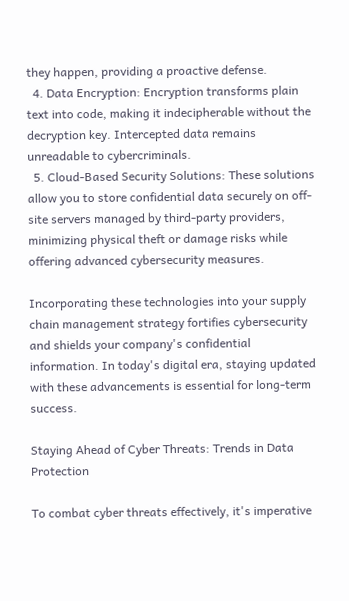they happen, providing a proactive defense.
  4. Data Encryption: Encryption transforms plain text into code, making it indecipherable without the decryption key. Intercepted data remains unreadable to cybercriminals.
  5. Cloud-Based Security Solutions: These solutions allow you to store confidential data securely on off-site servers managed by third-party providers, minimizing physical theft or damage risks while offering advanced cybersecurity measures.

Incorporating these technologies into your supply chain management strategy fortifies cybersecurity and shields your company's confidential information. In today's digital era, staying updated with these advancements is essential for long-term success.

Staying Ahead of Cyber Threats: Trends in Data Protection

To combat cyber threats effectively, it's imperative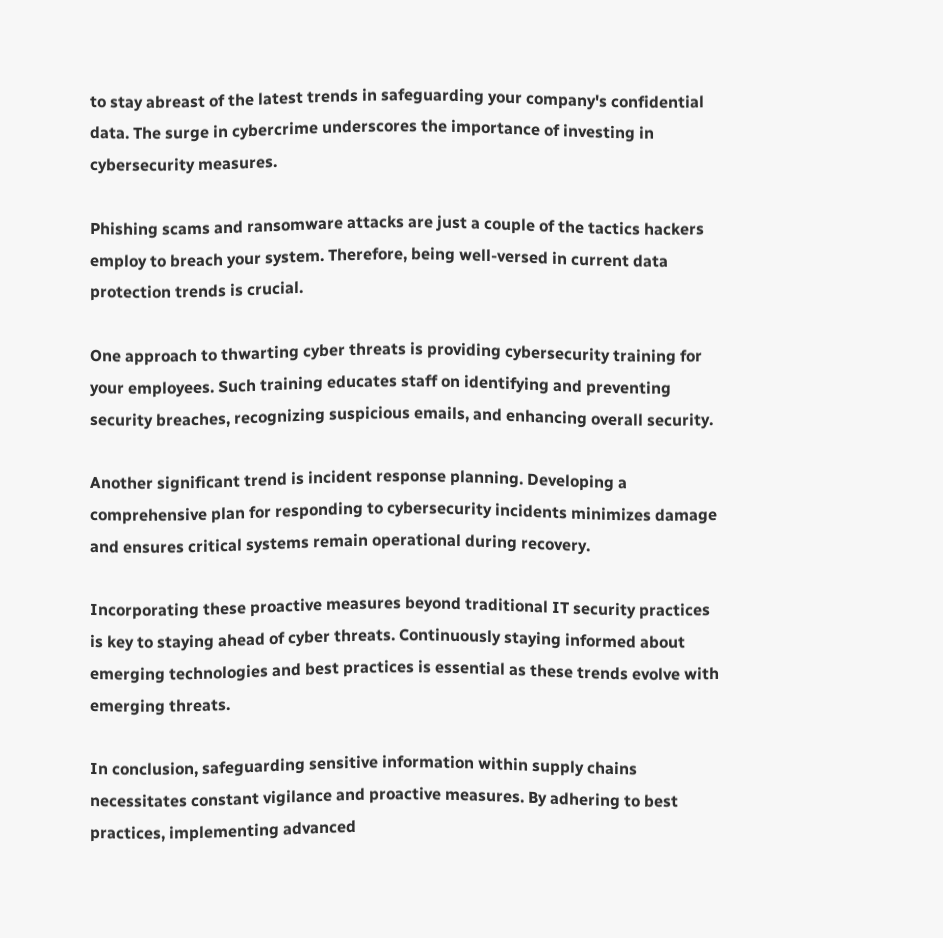to stay abreast of the latest trends in safeguarding your company's confidential data. The surge in cybercrime underscores the importance of investing in cybersecurity measures.

Phishing scams and ransomware attacks are just a couple of the tactics hackers employ to breach your system. Therefore, being well-versed in current data protection trends is crucial.

One approach to thwarting cyber threats is providing cybersecurity training for your employees. Such training educates staff on identifying and preventing security breaches, recognizing suspicious emails, and enhancing overall security.

Another significant trend is incident response planning. Developing a comprehensive plan for responding to cybersecurity incidents minimizes damage and ensures critical systems remain operational during recovery.

Incorporating these proactive measures beyond traditional IT security practices is key to staying ahead of cyber threats. Continuously staying informed about emerging technologies and best practices is essential as these trends evolve with emerging threats.

In conclusion, safeguarding sensitive information within supply chains necessitates constant vigilance and proactive measures. By adhering to best practices, implementing advanced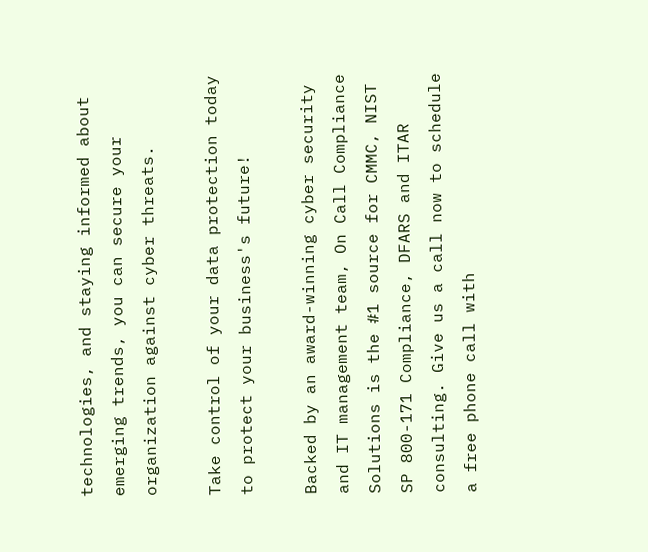technologies, and staying informed about emerging trends, you can secure your organization against cyber threats.

Take control of your data protection today to protect your business's future!

Backed by an award-winning cyber security and IT management team, On Call Compliance Solutions is the #1 source for CMMC, NIST SP 800-171 Compliance, DFARS and ITAR consulting. Give us a call now to schedule a free phone call with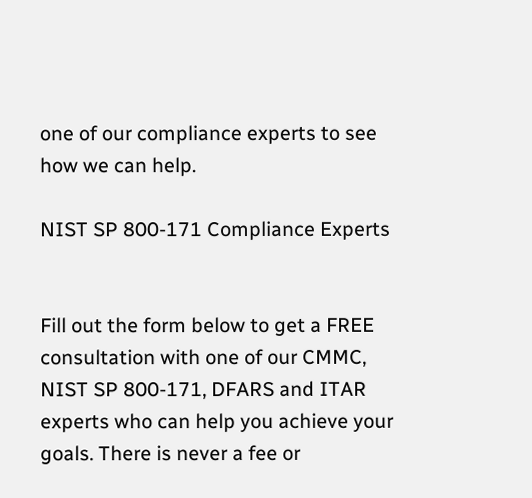one of our compliance experts to see how we can help.

NIST SP 800-171 Compliance Experts


Fill out the form below to get a FREE consultation with one of our CMMC, NIST SP 800-171, DFARS and ITAR experts who can help you achieve your goals. There is never a fee or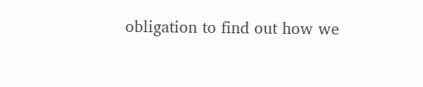obligation to find out how we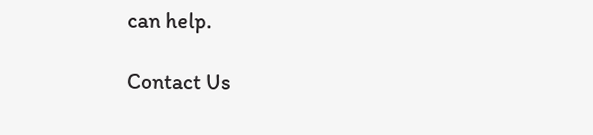can help.

Contact Us